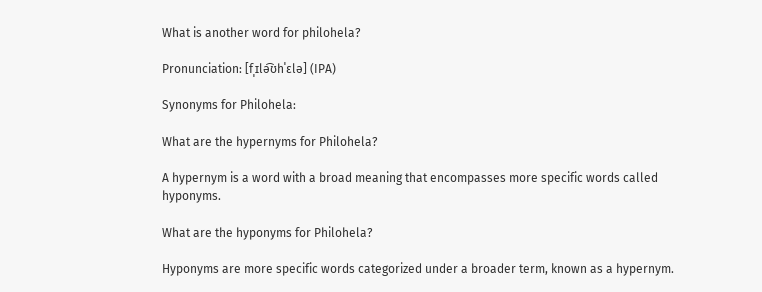What is another word for philohela?

Pronunciation: [fˌɪlə͡ʊhˈɛlə] (IPA)

Synonyms for Philohela:

What are the hypernyms for Philohela?

A hypernym is a word with a broad meaning that encompasses more specific words called hyponyms.

What are the hyponyms for Philohela?

Hyponyms are more specific words categorized under a broader term, known as a hypernym.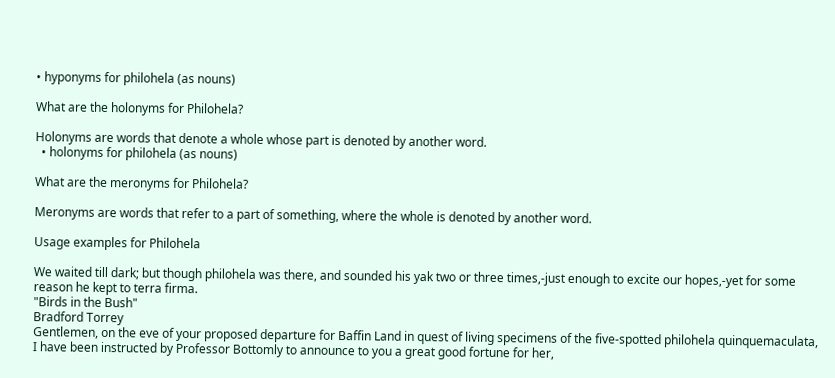• hyponyms for philohela (as nouns)

What are the holonyms for Philohela?

Holonyms are words that denote a whole whose part is denoted by another word.
  • holonyms for philohela (as nouns)

What are the meronyms for Philohela?

Meronyms are words that refer to a part of something, where the whole is denoted by another word.

Usage examples for Philohela

We waited till dark; but though philohela was there, and sounded his yak two or three times,-just enough to excite our hopes,-yet for some reason he kept to terra firma.
"Birds in the Bush"
Bradford Torrey
Gentlemen, on the eve of your proposed departure for Baffin Land in quest of living specimens of the five-spotted philohela quinquemaculata, I have been instructed by Professor Bottomly to announce to you a great good fortune for her,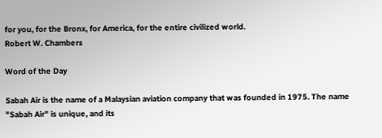for you, for the Bronx, for America, for the entire civilized world.
Robert W. Chambers

Word of the Day

Sabah Air is the name of a Malaysian aviation company that was founded in 1975. The name "Sabah Air" is unique, and its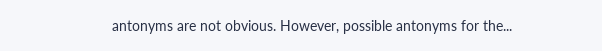antonyms are not obvious. However, possible antonyms for the...